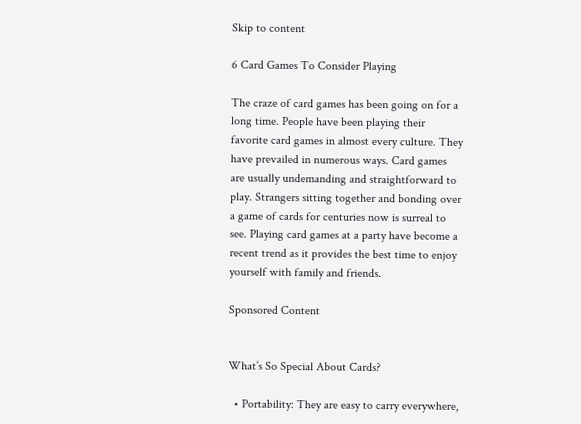Skip to content

6 Card Games To Consider Playing

The craze of card games has been going on for a long time. People have been playing their favorite card games in almost every culture. They have prevailed in numerous ways. Card games are usually undemanding and straightforward to play. Strangers sitting together and bonding over a game of cards for centuries now is surreal to see. Playing card games at a party have become a recent trend as it provides the best time to enjoy yourself with family and friends.

Sponsored Content


What’s So Special About Cards?

  • Portability: They are easy to carry everywhere,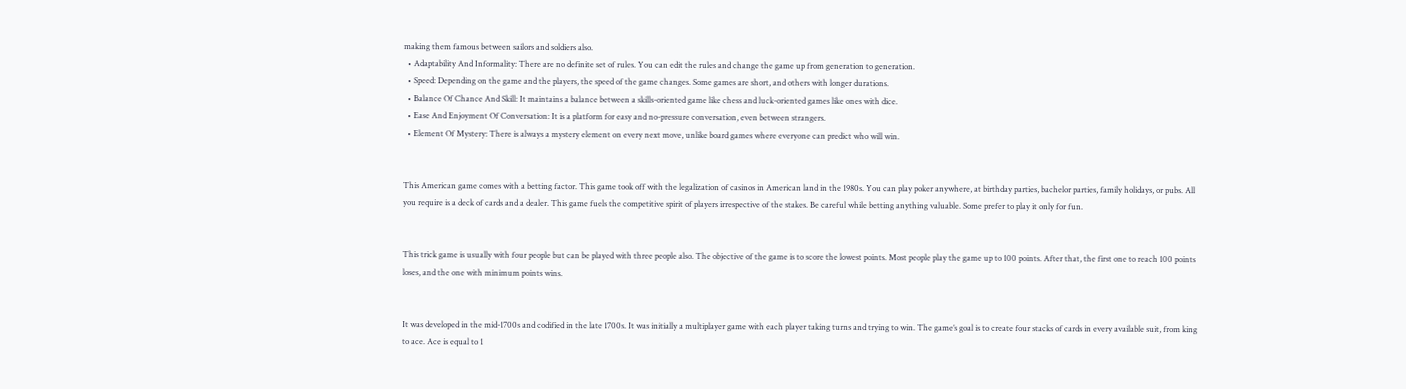making them famous between sailors and soldiers also.
  • Adaptability And Informality: There are no definite set of rules. You can edit the rules and change the game up from generation to generation.
  • Speed: Depending on the game and the players, the speed of the game changes. Some games are short, and others with longer durations.
  • Balance Of Chance And Skill: It maintains a balance between a skills-oriented game like chess and luck-oriented games like ones with dice.
  • Ease And Enjoyment Of Conversation: It is a platform for easy and no-pressure conversation, even between strangers.
  • Element Of Mystery: There is always a mystery element on every next move, unlike board games where everyone can predict who will win.


This American game comes with a betting factor. This game took off with the legalization of casinos in American land in the 1980s. You can play poker anywhere, at birthday parties, bachelor parties, family holidays, or pubs. All you require is a deck of cards and a dealer. This game fuels the competitive spirit of players irrespective of the stakes. Be careful while betting anything valuable. Some prefer to play it only for fun.


This trick game is usually with four people but can be played with three people also. The objective of the game is to score the lowest points. Most people play the game up to 100 points. After that, the first one to reach 100 points loses, and the one with minimum points wins.


It was developed in the mid-1700s and codified in the late 1700s. It was initially a multiplayer game with each player taking turns and trying to win. The game’s goal is to create four stacks of cards in every available suit, from king to ace. Ace is equal to 1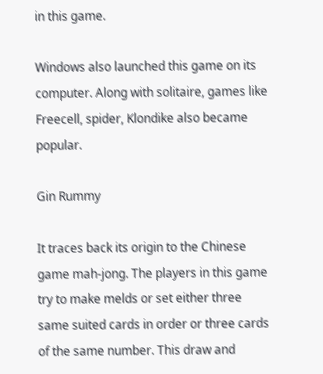in this game.

Windows also launched this game on its computer. Along with solitaire, games like Freecell, spider, Klondike also became popular.

Gin Rummy

It traces back its origin to the Chinese game mah-jong. The players in this game try to make melds or set either three same suited cards in order or three cards of the same number. This draw and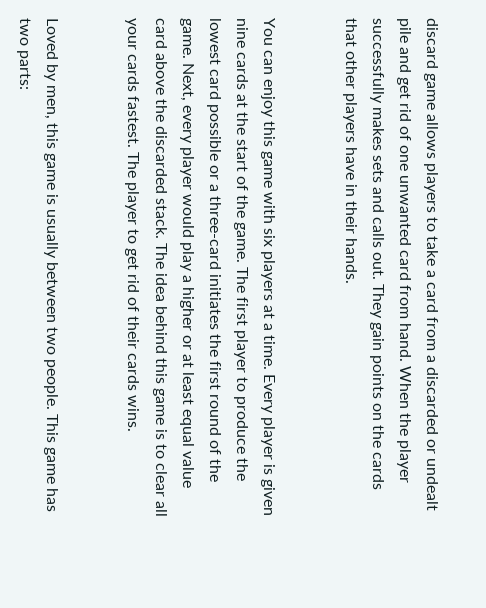discard game allows players to take a card from a discarded or undealt pile and get rid of one unwanted card from hand. When the player successfully makes sets and calls out. They gain points on the cards that other players have in their hands.


You can enjoy this game with six players at a time. Every player is given nine cards at the start of the game. The first player to produce the lowest card possible or a three-card initiates the first round of the game. Next, every player would play a higher or at least equal value card above the discarded stack. The idea behind this game is to clear all your cards fastest. The player to get rid of their cards wins.


Loved by men, this game is usually between two people. This game has two parts: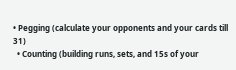• Pegging (calculate your opponents and your cards till 31)
  • Counting (building runs, sets, and 15s of your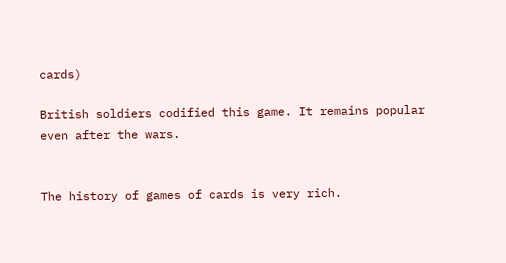cards)

British soldiers codified this game. It remains popular even after the wars.


The history of games of cards is very rich.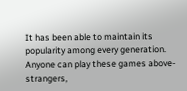It has been able to maintain its popularity among every generation. Anyone can play these games above- strangers,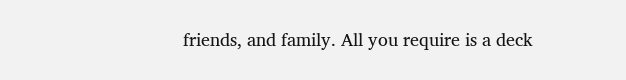friends, and family. All you require is a deck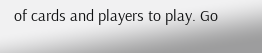of cards and players to play. Go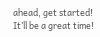ahead, get started! It’ll be a great time!